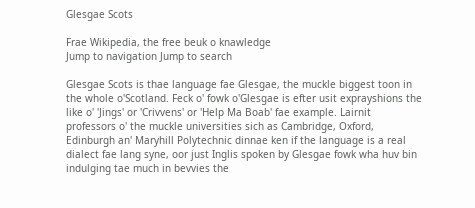Glesgae Scots

Frae Wikipedia, the free beuk o knawledge
Jump to navigation Jump to search

Glesgae Scots is thae language fae Glesgae, the muckle biggest toon in the whole o'Scotland. Feck o' fowk o'Glesgae is efter usit exprayshions the like o' 'Jings' or 'Crivvens' or 'Help Ma Boab' fae example. Lairnit professors o' the muckle universities sich as Cambridge, Oxford, Edinburgh an' Maryhill Polytechnic dinnae ken if the language is a real dialect fae lang syne, oor just Inglis spoken by Glesgae fowk wha huv bin indulging tae much in bevvies the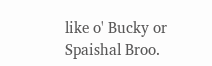like o' Bucky or Spaishal Broo.